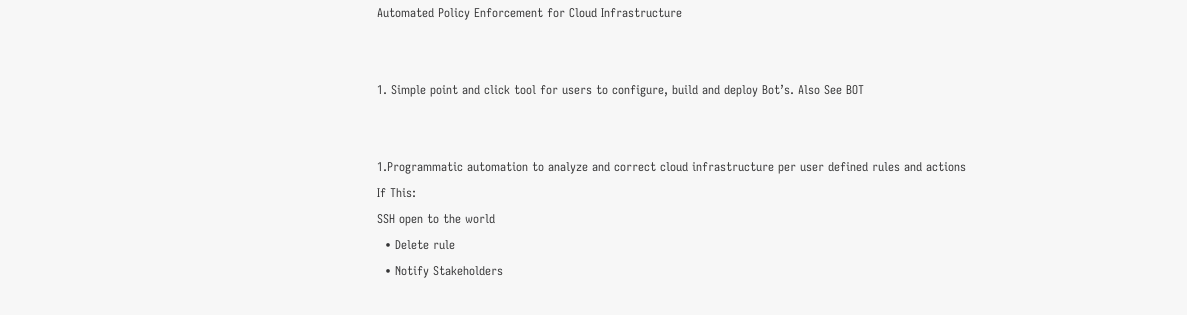Automated Policy Enforcement for Cloud Infrastructure


1. Simple point and click tool for users to configure, build and deploy Bot’s. Also See BOT


1.Programmatic automation to analyze and correct cloud infrastructure per user defined rules and actions
If This:
SSH open to the world
  • Delete rule
  • Notify Stakeholders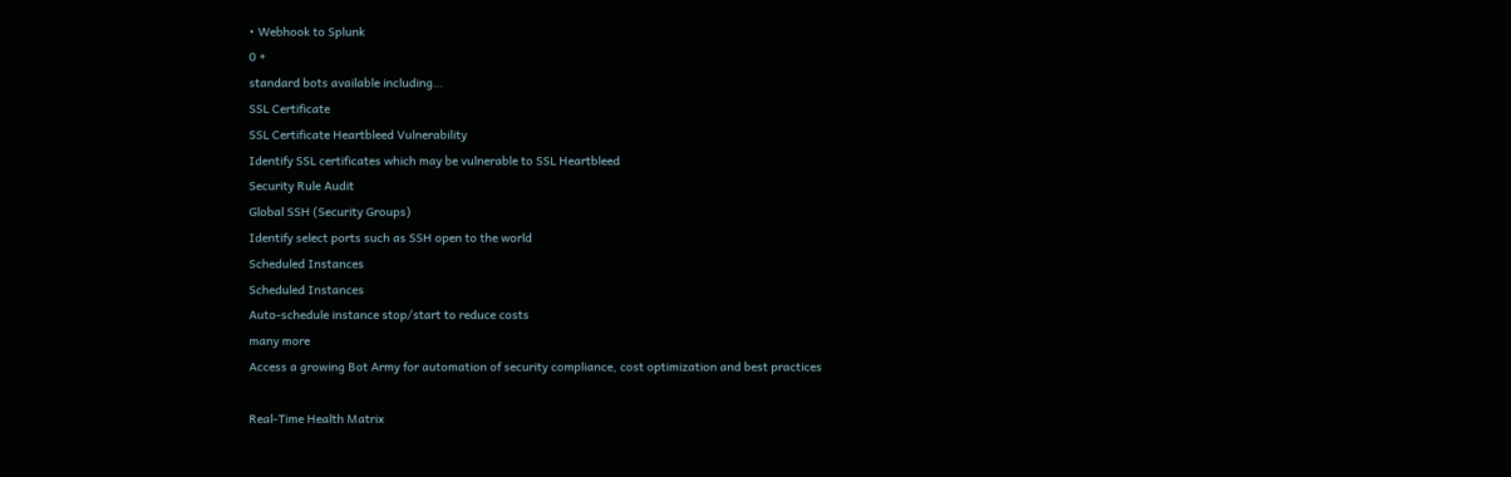• Webhook to Splunk
0 +
standard bots available including…
SSL Certificate
SSL Certificate Heartbleed Vulnerability
Identify SSL certificates which may be vulnerable to SSL Heartbleed
Security Rule Audit
Global SSH (Security Groups)
Identify select ports such as SSH open to the world
Scheduled Instances
Scheduled Instances
Auto-schedule instance stop/start to reduce costs
many more
Access a growing Bot Army for automation of security compliance, cost optimization and best practices

Real-Time Health Matrix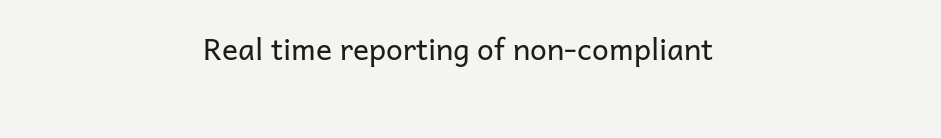Real time reporting of non-compliant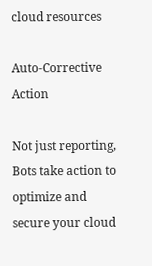cloud resources

Auto-Corrective Action

Not just reporting, Bots take action to optimize and secure your cloud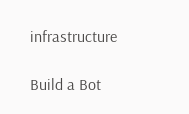infrastructure

Build a Bot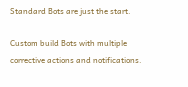Standard Bots are just the start.

Custom build Bots with multiple corrective actions and notifications.